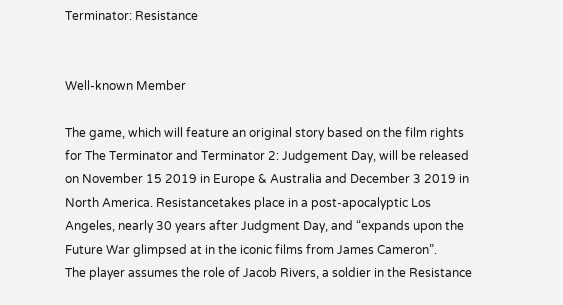Terminator: Resistance


Well-known Member

The game, which will feature an original story based on the film rights for The Terminator and Terminator 2: Judgement Day, will be released on November 15 2019 in Europe & Australia and December 3 2019 in North America. Resistancetakes place in a post-apocalyptic Los Angeles, nearly 30 years after Judgment Day, and “expands upon the Future War glimpsed at in the iconic films from James Cameron”.
The player assumes the role of Jacob Rivers, a soldier in the Resistance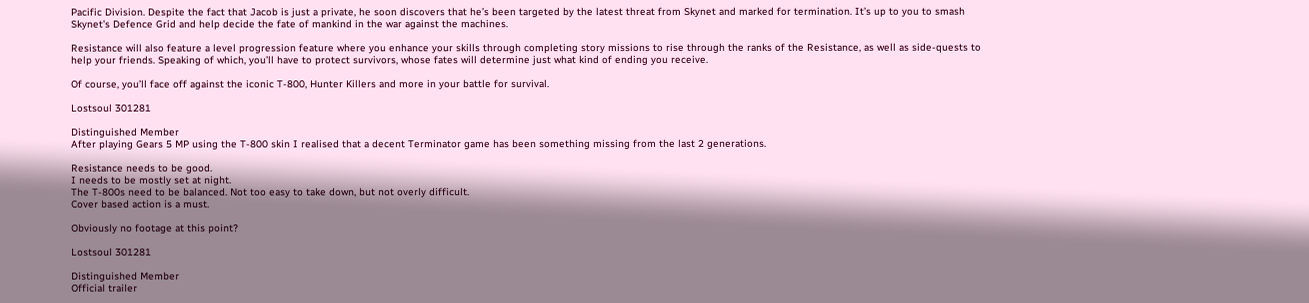Pacific Division. Despite the fact that Jacob is just a private, he soon discovers that he’s been targeted by the latest threat from Skynet and marked for termination. It’s up to you to smash Skynet’s Defence Grid and help decide the fate of mankind in the war against the machines.

Resistance will also feature a level progression feature where you enhance your skills through completing story missions to rise through the ranks of the Resistance, as well as side-quests to help your friends. Speaking of which, you’ll have to protect survivors, whose fates will determine just what kind of ending you receive.

Of course, you’ll face off against the iconic T-800, Hunter Killers and more in your battle for survival.

Lostsoul 301281

Distinguished Member
After playing Gears 5 MP using the T-800 skin I realised that a decent Terminator game has been something missing from the last 2 generations.

Resistance needs to be good.
I needs to be mostly set at night.
The T-800s need to be balanced. Not too easy to take down, but not overly difficult.
Cover based action is a must.

Obviously no footage at this point?

Lostsoul 301281

Distinguished Member
Official trailer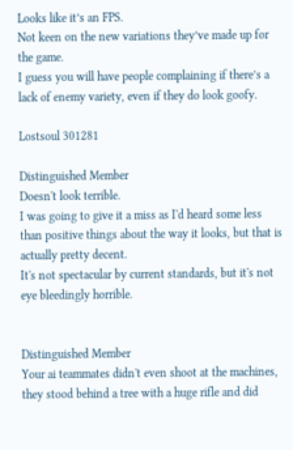Looks like it’s an FPS.
Not keen on the new variations they’ve made up for the game.
I guess you will have people complaining if there’s a lack of enemy variety, even if they do look goofy.

Lostsoul 301281

Distinguished Member
Doesn't look terrible.
I was going to give it a miss as I'd heard some less than positive things about the way it looks, but that is actually pretty decent.
It's not spectacular by current standards, but it's not eye bleedingly horrible.


Distinguished Member
Your ai teammates didn't even shoot at the machines, they stood behind a tree with a huge rifle and did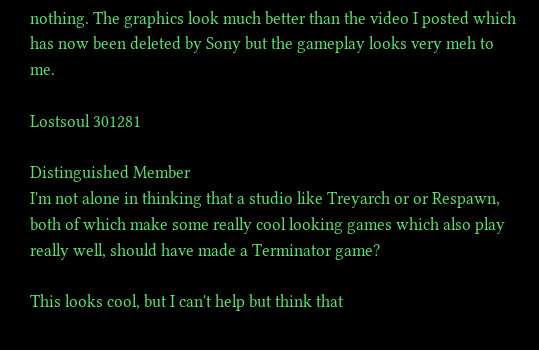nothing. The graphics look much better than the video I posted which has now been deleted by Sony but the gameplay looks very meh to me.

Lostsoul 301281

Distinguished Member
I'm not alone in thinking that a studio like Treyarch or or Respawn, both of which make some really cool looking games which also play really well, should have made a Terminator game?

This looks cool, but I can't help but think that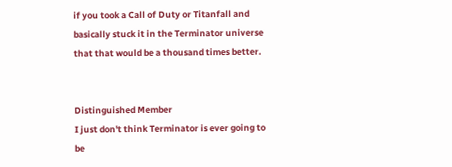if you took a Call of Duty or Titanfall and basically stuck it in the Terminator universe that that would be a thousand times better.


Distinguished Member
I just don't think Terminator is ever going to be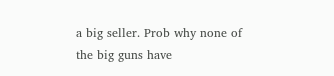a big seller. Prob why none of the big guns have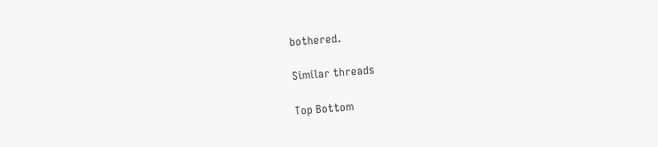bothered.

Similar threads

Top Bottom